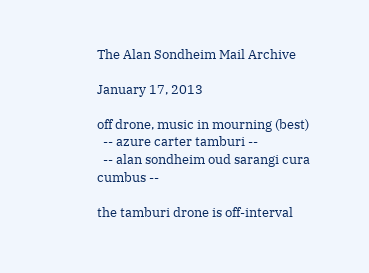The Alan Sondheim Mail Archive

January 17, 2013

off drone, music in mourning (best)
  -- azure carter tamburi --
  -- alan sondheim oud sarangi cura cumbus --

the tamburi drone is off-interval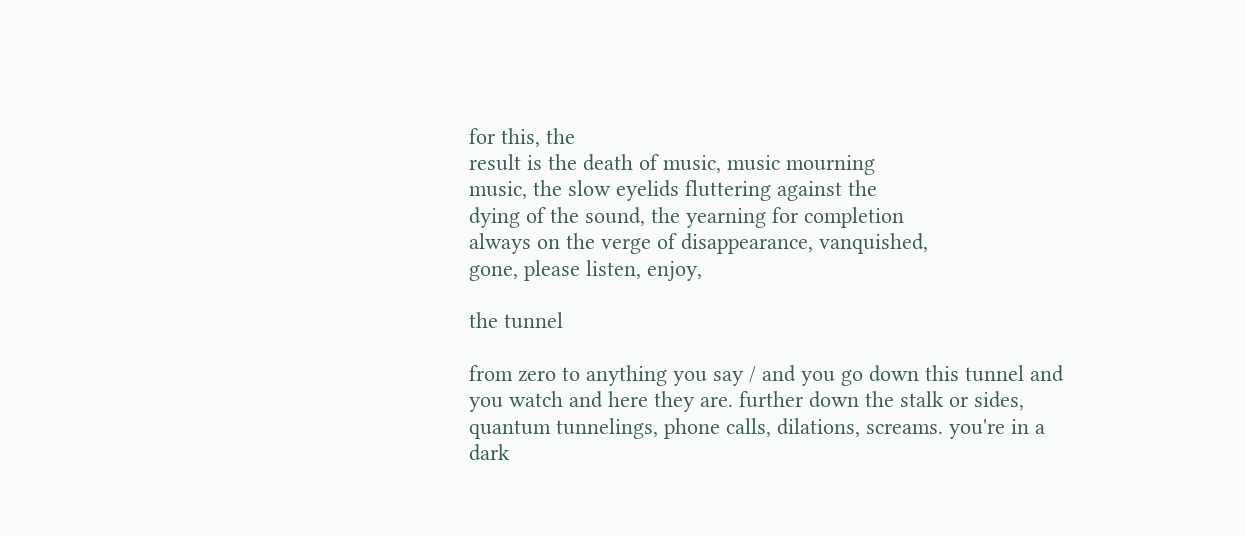for this, the
result is the death of music, music mourning
music, the slow eyelids fluttering against the
dying of the sound, the yearning for completion
always on the verge of disappearance, vanquished,
gone, please listen, enjoy,

the tunnel

from zero to anything you say / and you go down this tunnel and
you watch and here they are. further down the stalk or sides,
quantum tunnelings, phone calls, dilations, screams. you're in a
dark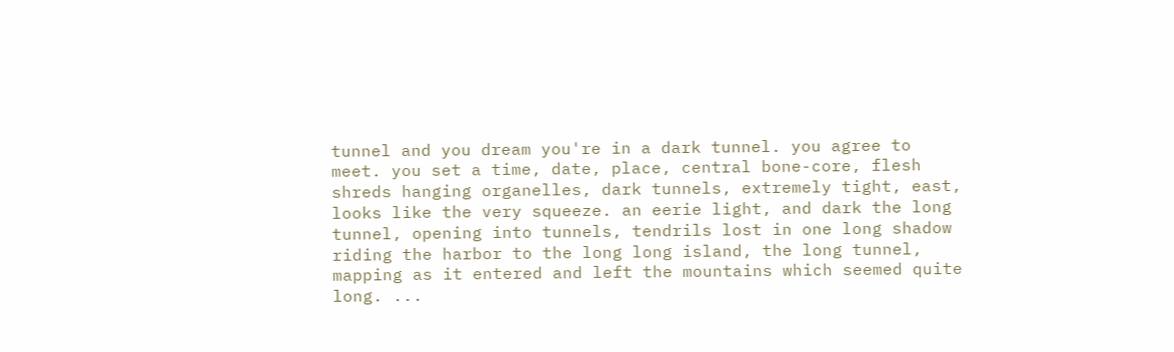tunnel and you dream you're in a dark tunnel. you agree to
meet. you set a time, date, place, central bone-core, flesh
shreds hanging organelles, dark tunnels, extremely tight, east,
looks like the very squeeze. an eerie light, and dark the long
tunnel, opening into tunnels, tendrils lost in one long shadow
riding the harbor to the long long island, the long tunnel,
mapping as it entered and left the mountains which seemed quite
long. ...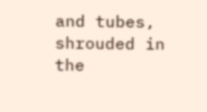and tubes, shrouded in the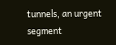tunnels, an urgent segment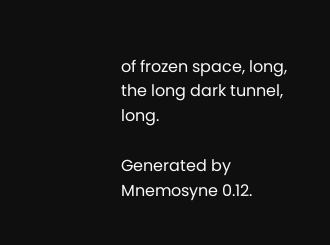of frozen space, long, the long dark tunnel, long.

Generated by Mnemosyne 0.12.